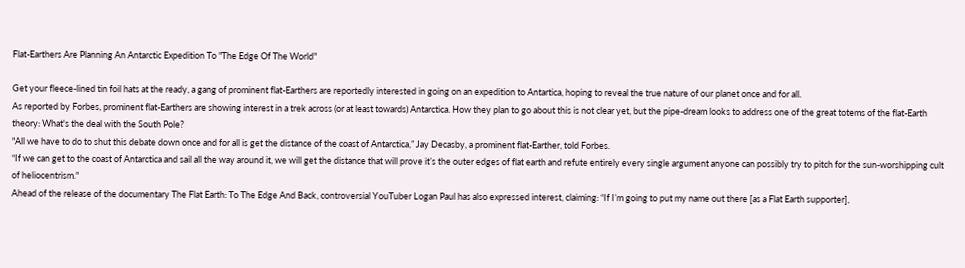Flat-Earthers Are Planning An Antarctic Expedition To "The Edge Of The World"

Get your fleece-lined tin foil hats at the ready, a gang of prominent flat-Earthers are reportedly interested in going on an expedition to Antartica, hoping to reveal the true nature of our planet once and for all.
As reported by Forbes, prominent flat-Earthers are showing interest in a trek across (or at least towards) Antarctica. How they plan to go about this is not clear yet, but the pipe-dream looks to address one of the great totems of the flat-Earth theory: What's the deal with the South Pole?
"All we have to do to shut this debate down once and for all is get the distance of the coast of Antarctica,” Jay Decasby, a prominent flat-Earther, told Forbes.
“If we can get to the coast of Antarctica and sail all the way around it, we will get the distance that will prove it’s the outer edges of flat earth and refute entirely every single argument anyone can possibly try to pitch for the sun-worshipping cult of heliocentrism."
Ahead of the release of the documentary The Flat Earth: To The Edge And Back, controversial YouTuber Logan Paul has also expressed interest, claiming: “If I’m going to put my name out there [as a Flat Earth supporter],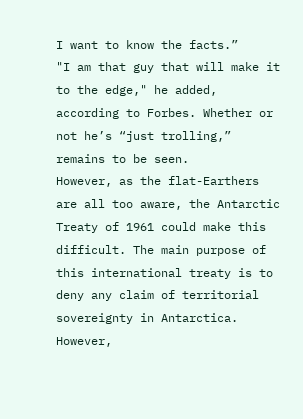I want to know the facts.”
"I am that guy that will make it to the edge," he added, according to Forbes. Whether or not he’s “just trolling,” remains to be seen.
However, as the flat-Earthers are all too aware, the Antarctic Treaty of 1961 could make this difficult. The main purpose of this international treaty is to deny any claim of territorial sovereignty in Antarctica. However,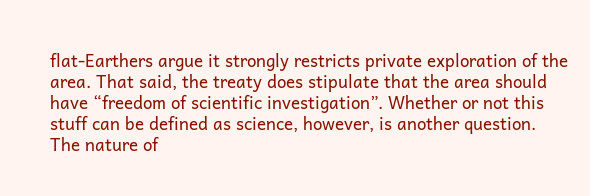flat-Earthers argue it strongly restricts private exploration of the area. That said, the treaty does stipulate that the area should have “freedom of scientific investigation”. Whether or not this stuff can be defined as science, however, is another question.
The nature of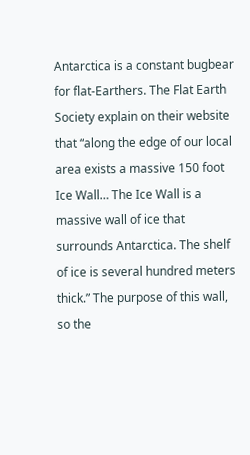Antarctica is a constant bugbear for flat-Earthers. The Flat Earth Society explain on their website that “along the edge of our local area exists a massive 150 foot Ice Wall… The Ice Wall is a massive wall of ice that surrounds Antarctica. The shelf of ice is several hundred meters thick.” The purpose of this wall, so the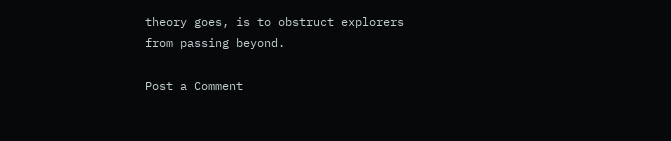theory goes, is to obstruct explorers from passing beyond.

Post a Comment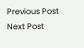Previous Post Next Post